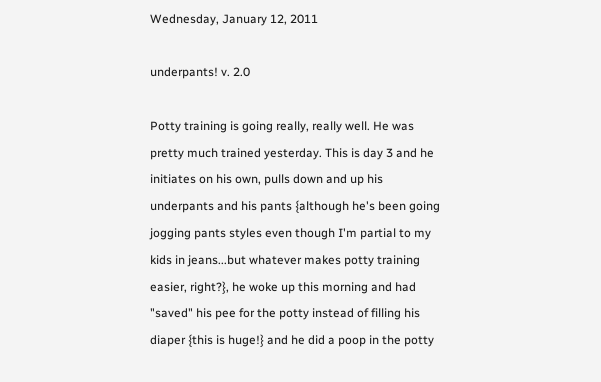Wednesday, January 12, 2011

underpants! v. 2.0

Potty training is going really, really well. He was pretty much trained yesterday. This is day 3 and he initiates on his own, pulls down and up his underpants and his pants {although he's been going jogging pants styles even though I'm partial to my kids in jeans...but whatever makes potty training easier, right?}, he woke up this morning and had "saved" his pee for the potty instead of filling his diaper {this is huge!} and he did a poop in the potty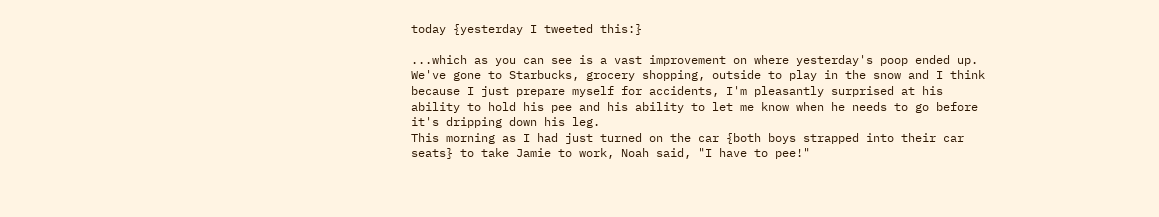today {yesterday I tweeted this:}

...which as you can see is a vast improvement on where yesterday's poop ended up.
We've gone to Starbucks, grocery shopping, outside to play in the snow and I think because I just prepare myself for accidents, I'm pleasantly surprised at his ability to hold his pee and his ability to let me know when he needs to go before it's dripping down his leg.
This morning as I had just turned on the car {both boys strapped into their car seats} to take Jamie to work, Noah said, "I have to pee!"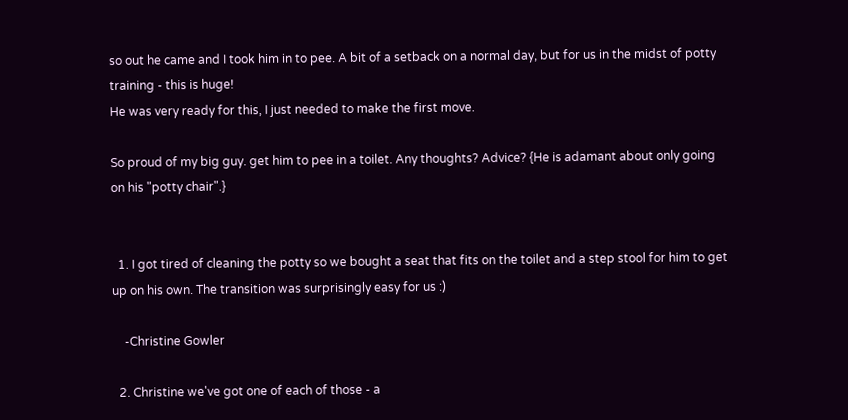so out he came and I took him in to pee. A bit of a setback on a normal day, but for us in the midst of potty training - this is huge!
He was very ready for this, I just needed to make the first move.

So proud of my big guy. get him to pee in a toilet. Any thoughts? Advice? {He is adamant about only going on his "potty chair".}


  1. I got tired of cleaning the potty so we bought a seat that fits on the toilet and a step stool for him to get up on his own. The transition was surprisingly easy for us :)

    -Christine Gowler

  2. Christine we've got one of each of those - a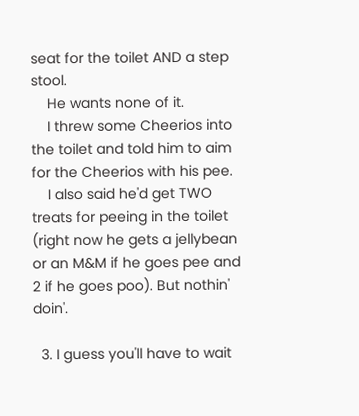seat for the toilet AND a step stool.
    He wants none of it.
    I threw some Cheerios into the toilet and told him to aim for the Cheerios with his pee.
    I also said he'd get TWO treats for peeing in the toilet (right now he gets a jellybean or an M&M if he goes pee and 2 if he goes poo). But nothin' doin'.

  3. I guess you'll have to wait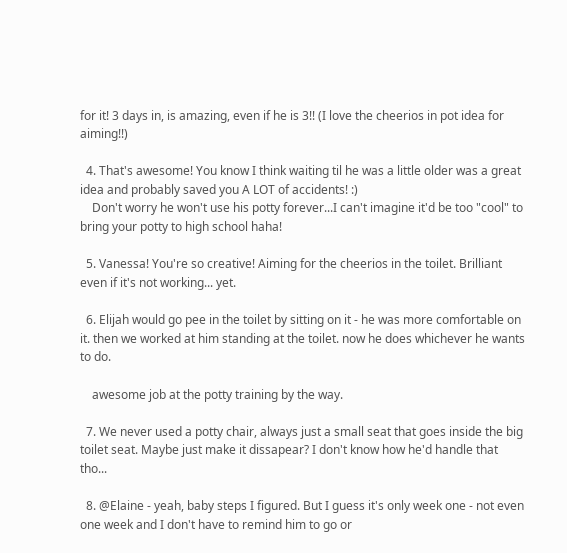for it! 3 days in, is amazing, even if he is 3!! (I love the cheerios in pot idea for aiming!!)

  4. That's awesome! You know I think waiting til he was a little older was a great idea and probably saved you A LOT of accidents! :)
    Don't worry he won't use his potty forever...I can't imagine it'd be too "cool" to bring your potty to high school haha!

  5. Vanessa! You're so creative! Aiming for the cheerios in the toilet. Brilliant even if it's not working... yet.

  6. Elijah would go pee in the toilet by sitting on it - he was more comfortable on it. then we worked at him standing at the toilet. now he does whichever he wants to do.

    awesome job at the potty training by the way.

  7. We never used a potty chair, always just a small seat that goes inside the big toilet seat. Maybe just make it dissapear? I don't know how he'd handle that tho...

  8. @Elaine - yeah, baby steps I figured. But I guess it's only week one - not even one week and I don't have to remind him to go or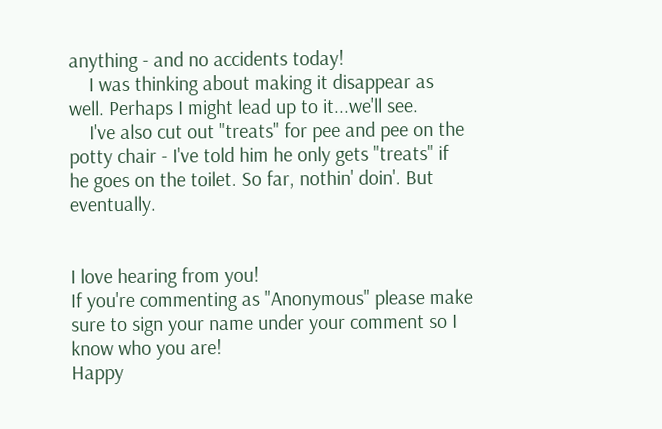anything - and no accidents today!
    I was thinking about making it disappear as well. Perhaps I might lead up to it...we'll see.
    I've also cut out "treats" for pee and pee on the potty chair - I've told him he only gets "treats" if he goes on the toilet. So far, nothin' doin'. But eventually.


I love hearing from you!
If you're commenting as "Anonymous" please make sure to sign your name under your comment so I know who you are!
Happy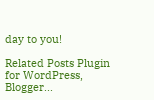day to you!

Related Posts Plugin for WordPress, Blogger...